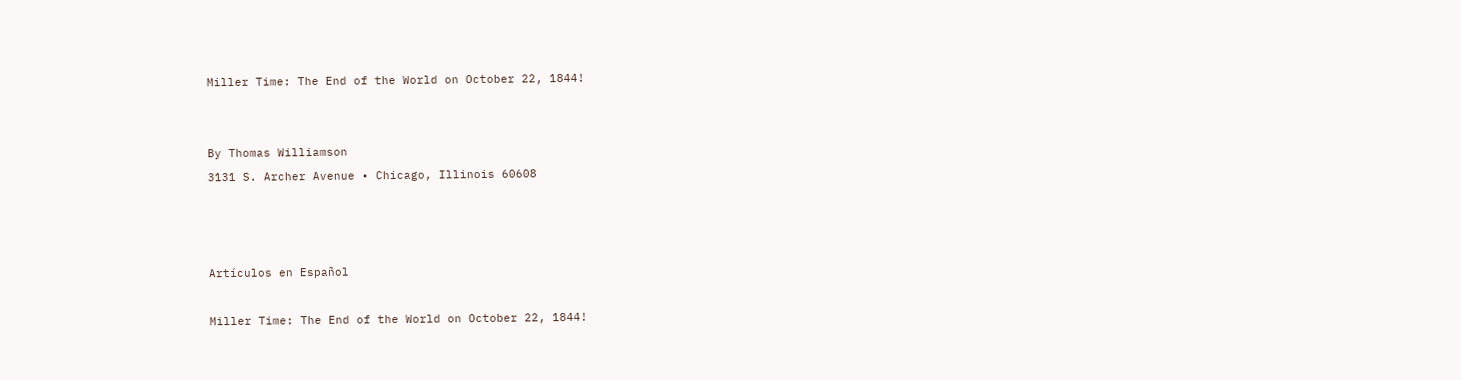Miller Time: The End of the World on October 22, 1844!


By Thomas Williamson
3131 S. Archer Avenue • Chicago, Illinois 60608



Artículos en Español

Miller Time: The End of the World on October 22, 1844!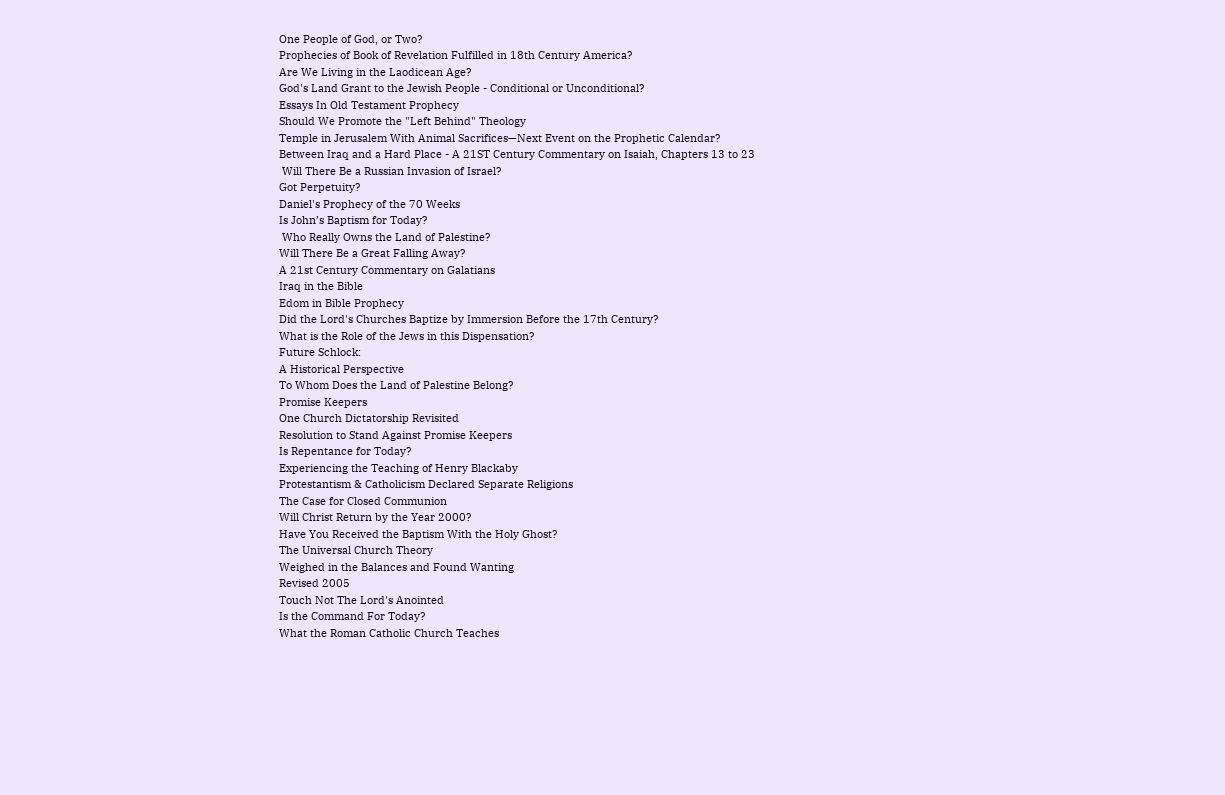One People of God, or Two?
Prophecies of Book of Revelation Fulfilled in 18th Century America?
Are We Living in the Laodicean Age?
God's Land Grant to the Jewish People - Conditional or Unconditional?
Essays In Old Testament Prophecy
Should We Promote the "Left Behind" Theology
Temple in Jerusalem With Animal Sacrifices—Next Event on the Prophetic Calendar?
Between Iraq and a Hard Place - A 21ST Century Commentary on Isaiah, Chapters 13 to 23
 Will There Be a Russian Invasion of Israel?
Got Perpetuity?
Daniel's Prophecy of the 70 Weeks
Is John’s Baptism for Today?
 Who Really Owns the Land of Palestine?
Will There Be a Great Falling Away?
A 21st Century Commentary on Galatians
Iraq in the Bible
Edom in Bible Prophecy
Did the Lord's Churches Baptize by Immersion Before the 17th Century?
What is the Role of the Jews in this Dispensation?
Future Schlock:
A Historical Perspective
To Whom Does the Land of Palestine Belong?
Promise Keepers
One Church Dictatorship Revisited
Resolution to Stand Against Promise Keepers
Is Repentance for Today?
Experiencing the Teaching of Henry Blackaby
Protestantism & Catholicism Declared Separate Religions
The Case for Closed Communion
Will Christ Return by the Year 2000?
Have You Received the Baptism With the Holy Ghost?
The Universal Church Theory
Weighed in the Balances and Found Wanting
Revised 2005
Touch Not The Lord's Anointed
Is the Command For Today?
What the Roman Catholic Church Teaches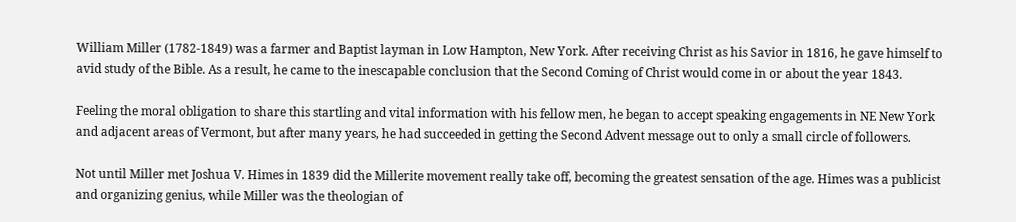William Miller (1782-1849) was a farmer and Baptist layman in Low Hampton, New York. After receiving Christ as his Savior in 1816, he gave himself to avid study of the Bible. As a result, he came to the inescapable conclusion that the Second Coming of Christ would come in or about the year 1843.

Feeling the moral obligation to share this startling and vital information with his fellow men, he began to accept speaking engagements in NE New York and adjacent areas of Vermont, but after many years, he had succeeded in getting the Second Advent message out to only a small circle of followers.

Not until Miller met Joshua V. Himes in 1839 did the Millerite movement really take off, becoming the greatest sensation of the age. Himes was a publicist and organizing genius, while Miller was the theologian of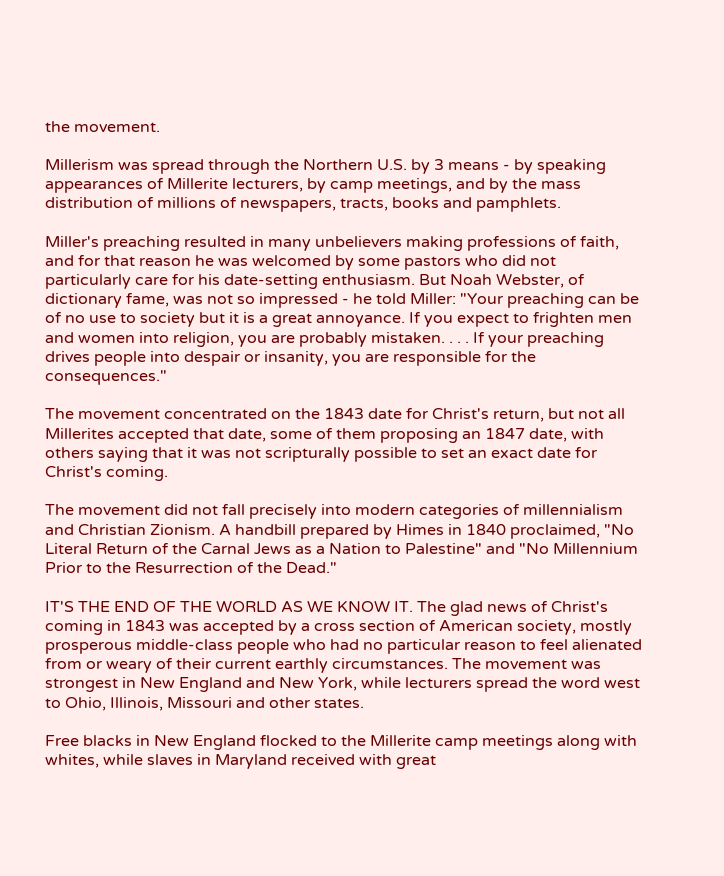the movement.

Millerism was spread through the Northern U.S. by 3 means - by speaking appearances of Millerite lecturers, by camp meetings, and by the mass distribution of millions of newspapers, tracts, books and pamphlets.

Miller's preaching resulted in many unbelievers making professions of faith, and for that reason he was welcomed by some pastors who did not particularly care for his date-setting enthusiasm. But Noah Webster, of dictionary fame, was not so impressed - he told Miller: "Your preaching can be of no use to society but it is a great annoyance. If you expect to frighten men and women into religion, you are probably mistaken. . . . If your preaching drives people into despair or insanity, you are responsible for the consequences."

The movement concentrated on the 1843 date for Christ's return, but not all Millerites accepted that date, some of them proposing an 1847 date, with others saying that it was not scripturally possible to set an exact date for Christ's coming.

The movement did not fall precisely into modern categories of millennialism and Christian Zionism. A handbill prepared by Himes in 1840 proclaimed, "No Literal Return of the Carnal Jews as a Nation to Palestine" and "No Millennium Prior to the Resurrection of the Dead."

IT'S THE END OF THE WORLD AS WE KNOW IT. The glad news of Christ's coming in 1843 was accepted by a cross section of American society, mostly prosperous middle-class people who had no particular reason to feel alienated from or weary of their current earthly circumstances. The movement was strongest in New England and New York, while lecturers spread the word west to Ohio, Illinois, Missouri and other states.

Free blacks in New England flocked to the Millerite camp meetings along with whites, while slaves in Maryland received with great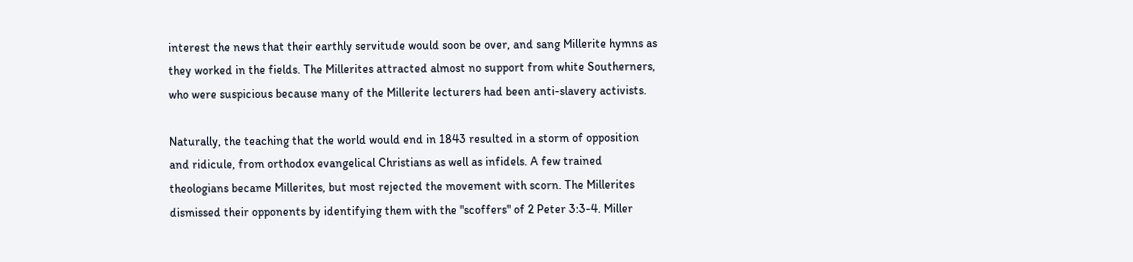interest the news that their earthly servitude would soon be over, and sang Millerite hymns as they worked in the fields. The Millerites attracted almost no support from white Southerners, who were suspicious because many of the Millerite lecturers had been anti-slavery activists.

Naturally, the teaching that the world would end in 1843 resulted in a storm of opposition and ridicule, from orthodox evangelical Christians as well as infidels. A few trained theologians became Millerites, but most rejected the movement with scorn. The Millerites dismissed their opponents by identifying them with the "scoffers" of 2 Peter 3:3-4. Miller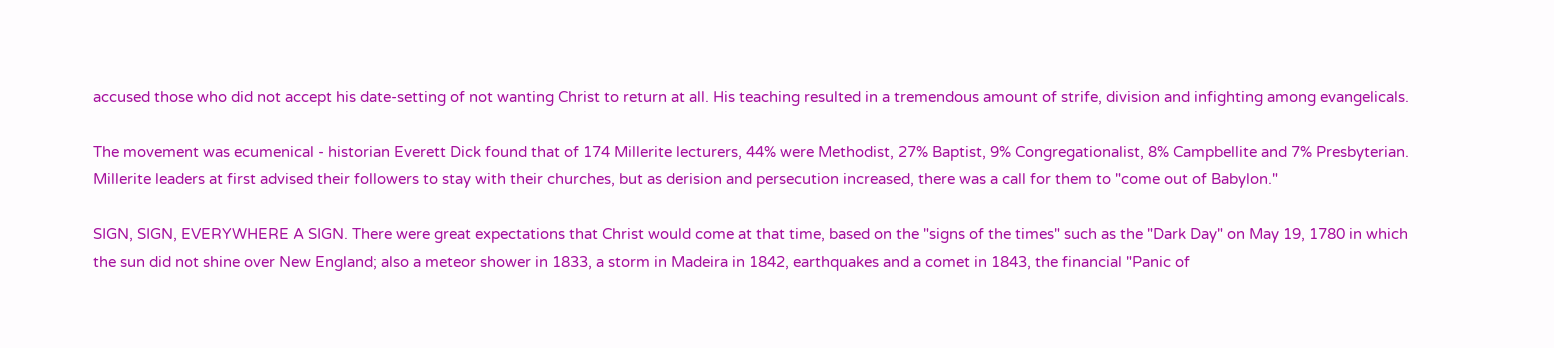accused those who did not accept his date-setting of not wanting Christ to return at all. His teaching resulted in a tremendous amount of strife, division and infighting among evangelicals.

The movement was ecumenical - historian Everett Dick found that of 174 Millerite lecturers, 44% were Methodist, 27% Baptist, 9% Congregationalist, 8% Campbellite and 7% Presbyterian. Millerite leaders at first advised their followers to stay with their churches, but as derision and persecution increased, there was a call for them to "come out of Babylon."

SIGN, SIGN, EVERYWHERE A SIGN. There were great expectations that Christ would come at that time, based on the "signs of the times" such as the "Dark Day" on May 19, 1780 in which the sun did not shine over New England; also a meteor shower in 1833, a storm in Madeira in 1842, earthquakes and a comet in 1843, the financial "Panic of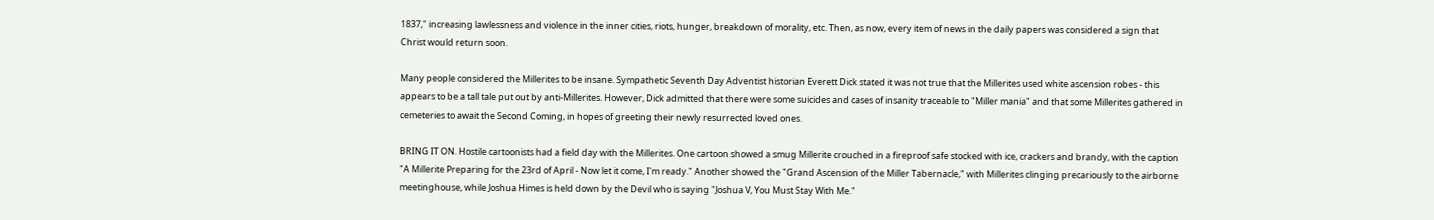1837," increasing lawlessness and violence in the inner cities, riots, hunger, breakdown of morality, etc. Then, as now, every item of news in the daily papers was considered a sign that Christ would return soon.

Many people considered the Millerites to be insane. Sympathetic Seventh Day Adventist historian Everett Dick stated it was not true that the Millerites used white ascension robes - this appears to be a tall tale put out by anti-Millerites. However, Dick admitted that there were some suicides and cases of insanity traceable to "Miller mania" and that some Millerites gathered in cemeteries to await the Second Coming, in hopes of greeting their newly resurrected loved ones.

BRING IT ON. Hostile cartoonists had a field day with the Millerites. One cartoon showed a smug Millerite crouched in a fireproof safe stocked with ice, crackers and brandy, with the caption "A Millerite Preparing for the 23rd of April - Now let it come, I'm ready." Another showed the "Grand Ascension of the Miller Tabernacle," with Millerites clinging precariously to the airborne meetinghouse, while Joshua Himes is held down by the Devil who is saying "Joshua V, You Must Stay With Me."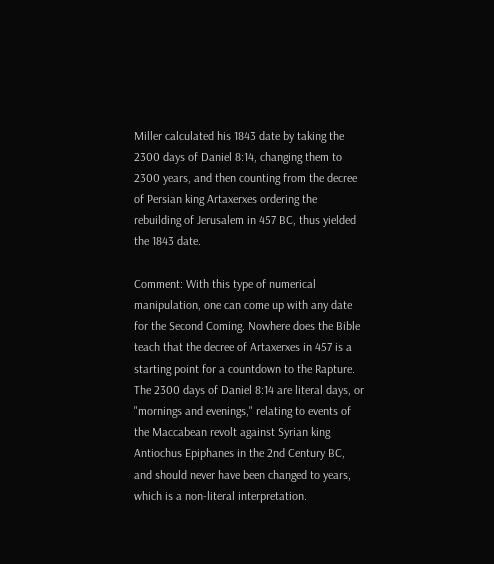Miller calculated his 1843 date by taking the 2300 days of Daniel 8:14, changing them to 2300 years, and then counting from the decree of Persian king Artaxerxes ordering the rebuilding of Jerusalem in 457 BC, thus yielded the 1843 date.

Comment: With this type of numerical manipulation, one can come up with any date for the Second Coming. Nowhere does the Bible teach that the decree of Artaxerxes in 457 is a starting point for a countdown to the Rapture. The 2300 days of Daniel 8:14 are literal days, or "mornings and evenings," relating to events of the Maccabean revolt against Syrian king Antiochus Epiphanes in the 2nd Century BC, and should never have been changed to years, which is a non-literal interpretation.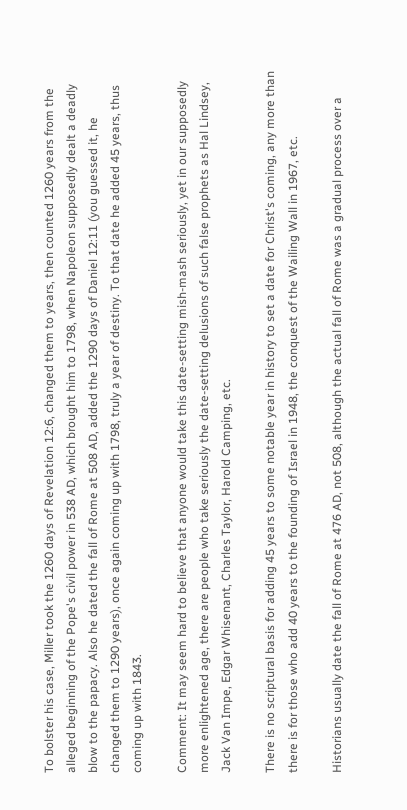To bolster his case, Miller took the 1260 days of Revelation 12:6, changed them to years, then counted 1260 years from the alleged beginning of the Pope's civil power in 538 AD, which brought him to 1798, when Napoleon supposedly dealt a deadly blow to the papacy. Also he dated the fall of Rome at 508 AD, added the 1290 days of Daniel 12:11 (you guessed it, he changed them to 1290 years), once again coming up with 1798, truly a year of destiny. To that date he added 45 years, thus coming up with 1843.

Comment: It may seem hard to believe that anyone would take this date-setting mish-mash seriously, yet in our supposedly more enlightened age, there are people who take seriously the date-setting delusions of such false prophets as Hal Lindsey, Jack Van Impe, Edgar Whisenant, Charles Taylor, Harold Camping, etc.

There is no scriptural basis for adding 45 years to some notable year in history to set a date for Christ's coming, any more than there is for those who add 40 years to the founding of Israel in 1948, the conquest of the Wailing Wall in 1967, etc.

Historians usually date the fall of Rome at 476 AD, not 508, although the actual fall of Rome was a gradual process over a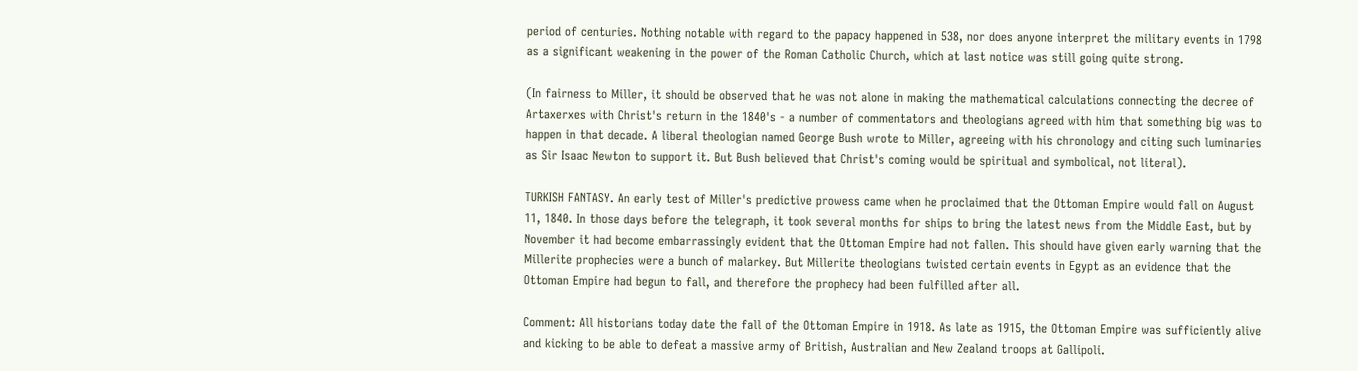period of centuries. Nothing notable with regard to the papacy happened in 538, nor does anyone interpret the military events in 1798 as a significant weakening in the power of the Roman Catholic Church, which at last notice was still going quite strong.

(In fairness to Miller, it should be observed that he was not alone in making the mathematical calculations connecting the decree of Artaxerxes with Christ's return in the 1840's - a number of commentators and theologians agreed with him that something big was to happen in that decade. A liberal theologian named George Bush wrote to Miller, agreeing with his chronology and citing such luminaries as Sir Isaac Newton to support it. But Bush believed that Christ's coming would be spiritual and symbolical, not literal).

TURKISH FANTASY. An early test of Miller's predictive prowess came when he proclaimed that the Ottoman Empire would fall on August 11, 1840. In those days before the telegraph, it took several months for ships to bring the latest news from the Middle East, but by November it had become embarrassingly evident that the Ottoman Empire had not fallen. This should have given early warning that the Millerite prophecies were a bunch of malarkey. But Millerite theologians twisted certain events in Egypt as an evidence that the Ottoman Empire had begun to fall, and therefore the prophecy had been fulfilled after all.

Comment: All historians today date the fall of the Ottoman Empire in 1918. As late as 1915, the Ottoman Empire was sufficiently alive and kicking to be able to defeat a massive army of British, Australian and New Zealand troops at Gallipoli.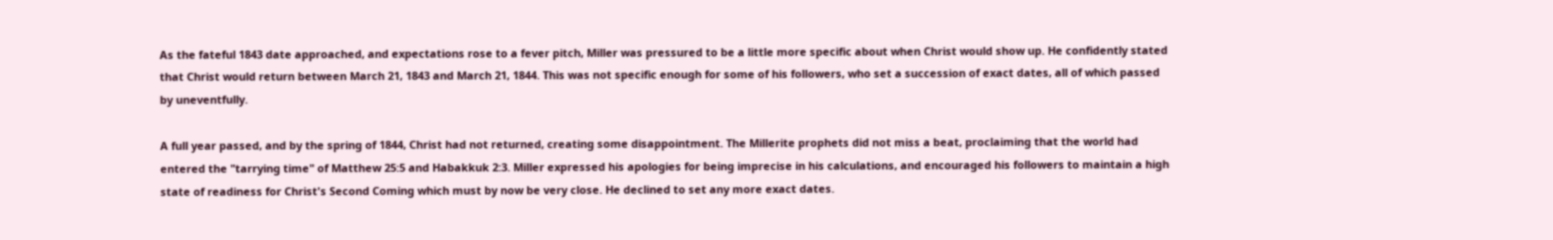As the fateful 1843 date approached, and expectations rose to a fever pitch, Miller was pressured to be a little more specific about when Christ would show up. He confidently stated that Christ would return between March 21, 1843 and March 21, 1844. This was not specific enough for some of his followers, who set a succession of exact dates, all of which passed by uneventfully.

A full year passed, and by the spring of 1844, Christ had not returned, creating some disappointment. The Millerite prophets did not miss a beat, proclaiming that the world had entered the "tarrying time" of Matthew 25:5 and Habakkuk 2:3. Miller expressed his apologies for being imprecise in his calculations, and encouraged his followers to maintain a high state of readiness for Christ's Second Coming which must by now be very close. He declined to set any more exact dates.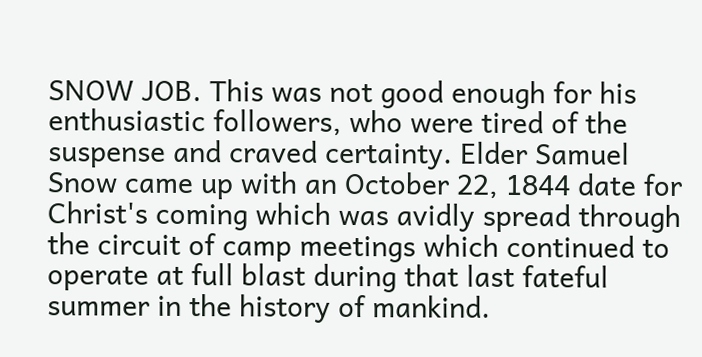SNOW JOB. This was not good enough for his enthusiastic followers, who were tired of the suspense and craved certainty. Elder Samuel Snow came up with an October 22, 1844 date for Christ's coming which was avidly spread through the circuit of camp meetings which continued to operate at full blast during that last fateful summer in the history of mankind.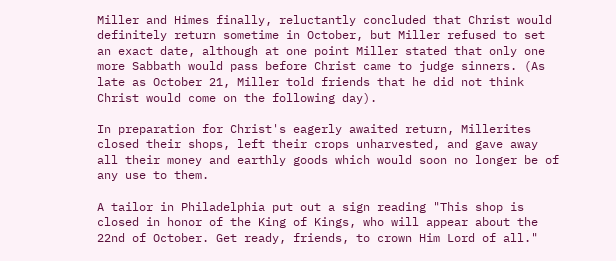Miller and Himes finally, reluctantly concluded that Christ would definitely return sometime in October, but Miller refused to set an exact date, although at one point Miller stated that only one more Sabbath would pass before Christ came to judge sinners. (As late as October 21, Miller told friends that he did not think Christ would come on the following day).

In preparation for Christ's eagerly awaited return, Millerites closed their shops, left their crops unharvested, and gave away all their money and earthly goods which would soon no longer be of any use to them.

A tailor in Philadelphia put out a sign reading "This shop is closed in honor of the King of Kings, who will appear about the 22nd of October. Get ready, friends, to crown Him Lord of all."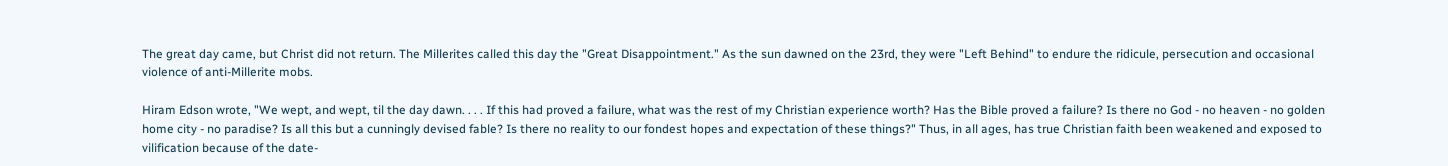The great day came, but Christ did not return. The Millerites called this day the "Great Disappointment." As the sun dawned on the 23rd, they were "Left Behind" to endure the ridicule, persecution and occasional violence of anti-Millerite mobs.

Hiram Edson wrote, "We wept, and wept, til the day dawn. . . . If this had proved a failure, what was the rest of my Christian experience worth? Has the Bible proved a failure? Is there no God - no heaven - no golden home city - no paradise? Is all this but a cunningly devised fable? Is there no reality to our fondest hopes and expectation of these things?" Thus, in all ages, has true Christian faith been weakened and exposed to vilification because of the date-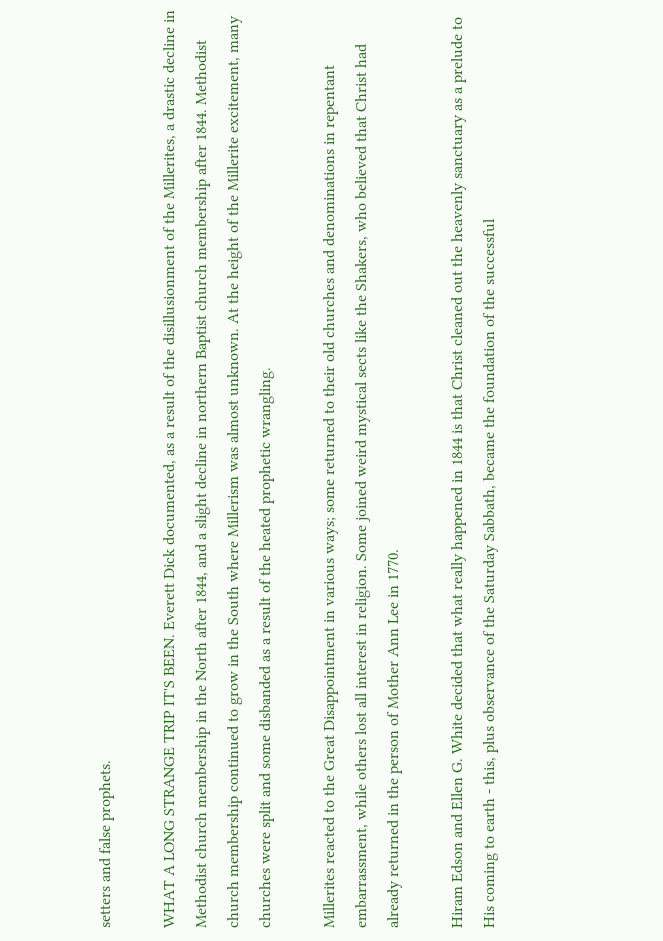setters and false prophets.

WHAT A LONG STRANGE TRIP IT'S BEEN. Everett Dick documented, as a result of the disillusionment of the Millerites, a drastic decline in Methodist church membership in the North after 1844, and a slight decline in northern Baptist church membership after 1844. Methodist church membership continued to grow in the South where Millerism was almost unknown. At the height of the Millerite excitement, many churches were split and some disbanded as a result of the heated prophetic wrangling.

Millerites reacted to the Great Disappointment in various ways; some returned to their old churches and denominations in repentant embarrassment, while others lost all interest in religion. Some joined weird mystical sects like the Shakers, who believed that Christ had already returned in the person of Mother Ann Lee in 1770.

Hiram Edson and Ellen G. White decided that what really happened in 1844 is that Christ cleaned out the heavenly sanctuary as a prelude to His coming to earth - this, plus observance of the Saturday Sabbath, became the foundation of the successful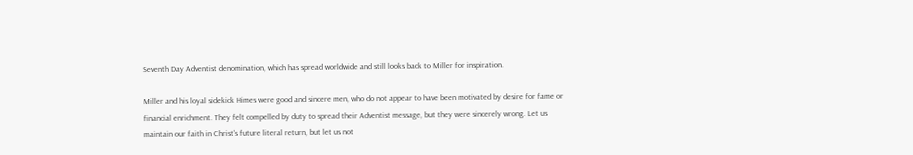Seventh Day Adventist denomination, which has spread worldwide and still looks back to Miller for inspiration.

Miller and his loyal sidekick Himes were good and sincere men, who do not appear to have been motivated by desire for fame or financial enrichment. They felt compelled by duty to spread their Adventist message, but they were sincerely wrong. Let us maintain our faith in Christ's future literal return, but let us not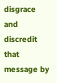disgrace and discredit that message by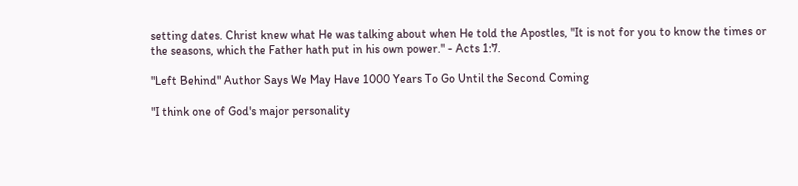setting dates. Christ knew what He was talking about when He told the Apostles, "It is not for you to know the times or the seasons, which the Father hath put in his own power." - Acts 1:7.

"Left Behind" Author Says We May Have 1000 Years To Go Until the Second Coming

"I think one of God's major personality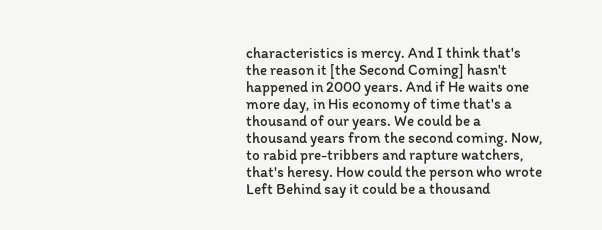characteristics is mercy. And I think that's the reason it [the Second Coming] hasn't happened in 2000 years. And if He waits one more day, in His economy of time that's a thousand of our years. We could be a thousand years from the second coming. Now, to rabid pre-tribbers and rapture watchers, that's heresy. How could the person who wrote Left Behind say it could be a thousand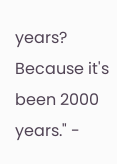years? Because it's been 2000 years." -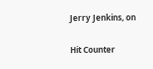Jerry Jenkins, on

Hit Counter